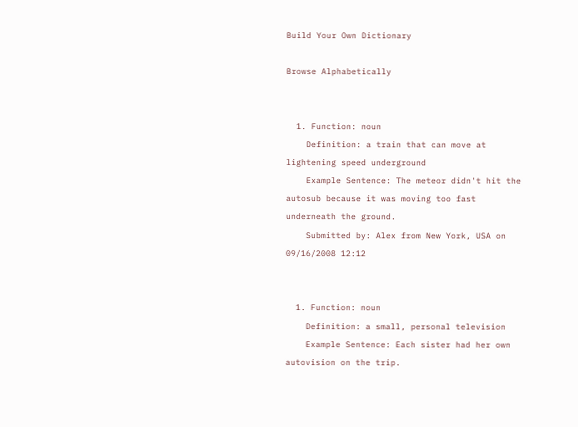Build Your Own Dictionary

Browse Alphabetically


  1. Function: noun
    Definition: a train that can move at lightening speed underground
    Example Sentence: The meteor didn't hit the autosub because it was moving too fast underneath the ground.
    Submitted by: Alex from New York, USA on 09/16/2008 12:12


  1. Function: noun
    Definition: a small, personal television
    Example Sentence: Each sister had her own autovision on the trip.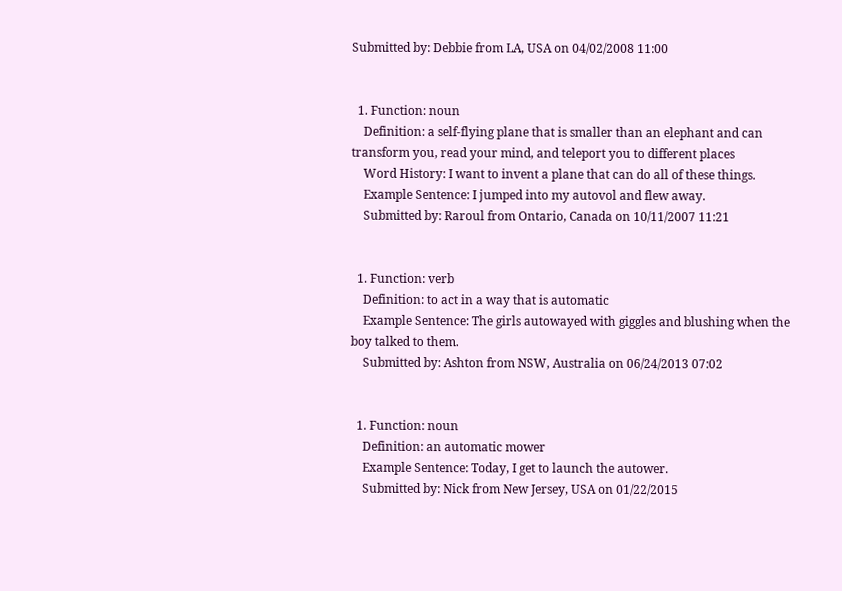Submitted by: Debbie from LA, USA on 04/02/2008 11:00


  1. Function: noun
    Definition: a self-flying plane that is smaller than an elephant and can transform you, read your mind, and teleport you to different places
    Word History: I want to invent a plane that can do all of these things.
    Example Sentence: I jumped into my autovol and flew away.
    Submitted by: Raroul from Ontario, Canada on 10/11/2007 11:21


  1. Function: verb
    Definition: to act in a way that is automatic
    Example Sentence: The girls autowayed with giggles and blushing when the boy talked to them.
    Submitted by: Ashton from NSW, Australia on 06/24/2013 07:02


  1. Function: noun
    Definition: an automatic mower
    Example Sentence: Today, I get to launch the autower.
    Submitted by: Nick from New Jersey, USA on 01/22/2015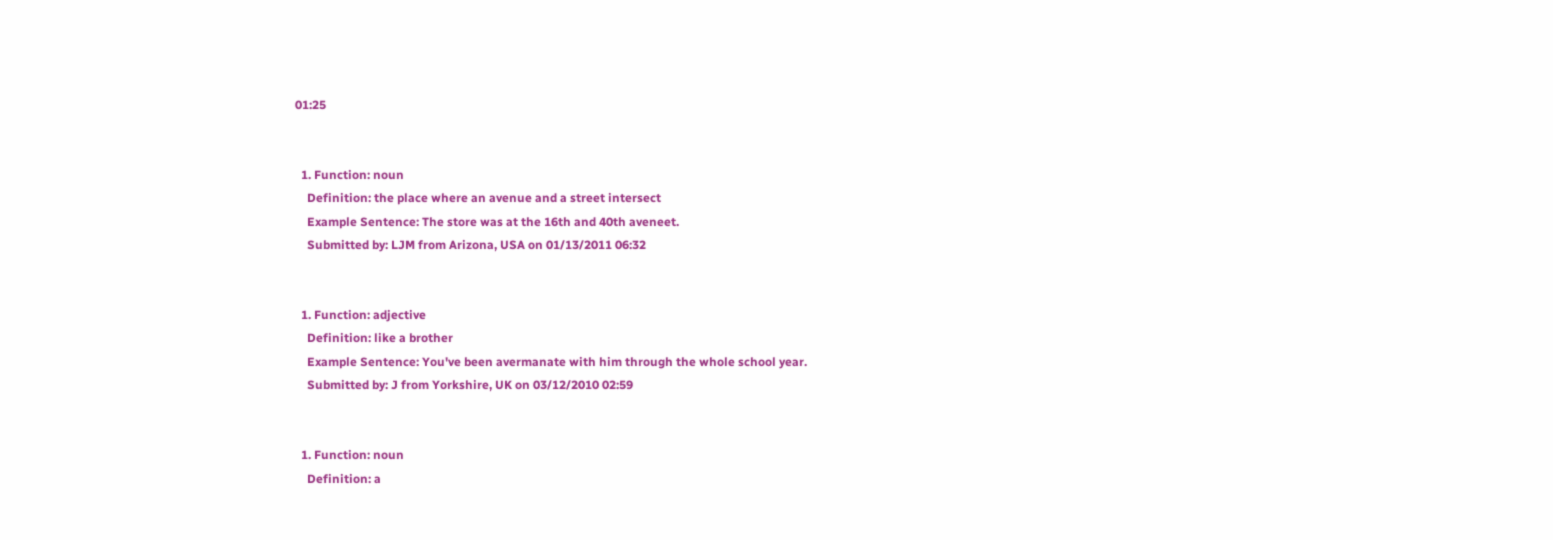01:25


  1. Function: noun
    Definition: the place where an avenue and a street intersect
    Example Sentence: The store was at the 16th and 40th aveneet.
    Submitted by: LJM from Arizona, USA on 01/13/2011 06:32


  1. Function: adjective
    Definition: like a brother
    Example Sentence: You've been avermanate with him through the whole school year.
    Submitted by: J from Yorkshire, UK on 03/12/2010 02:59


  1. Function: noun
    Definition: a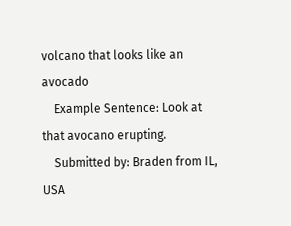volcano that looks like an avocado
    Example Sentence: Look at that avocano erupting.
    Submitted by: Braden from IL, USA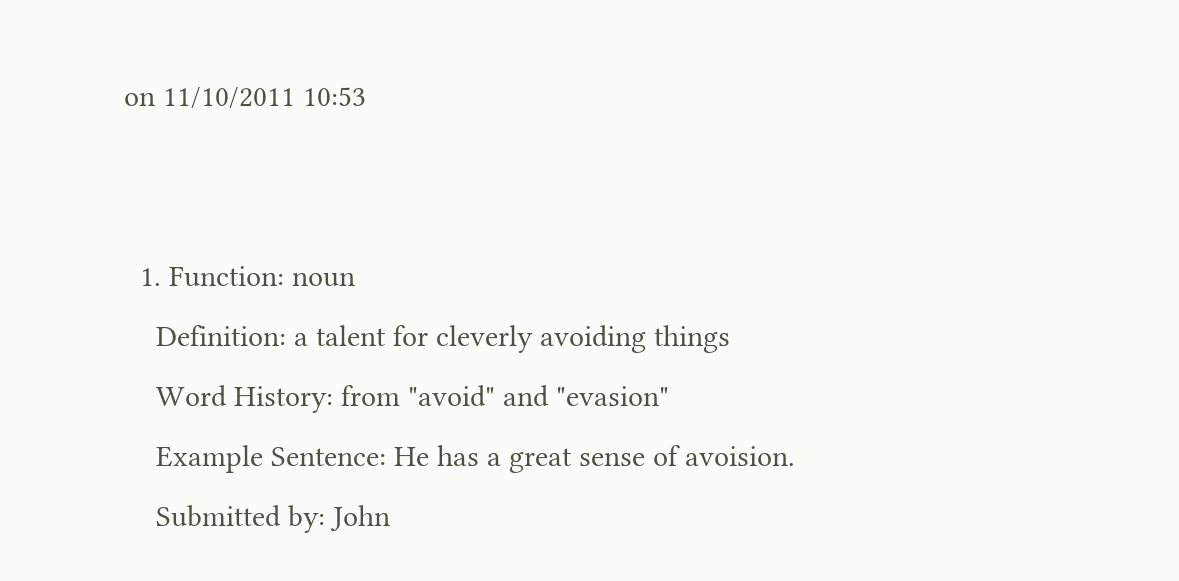on 11/10/2011 10:53


  1. Function: noun
    Definition: a talent for cleverly avoiding things
    Word History: from "avoid" and "evasion"
    Example Sentence: He has a great sense of avoision.
    Submitted by: John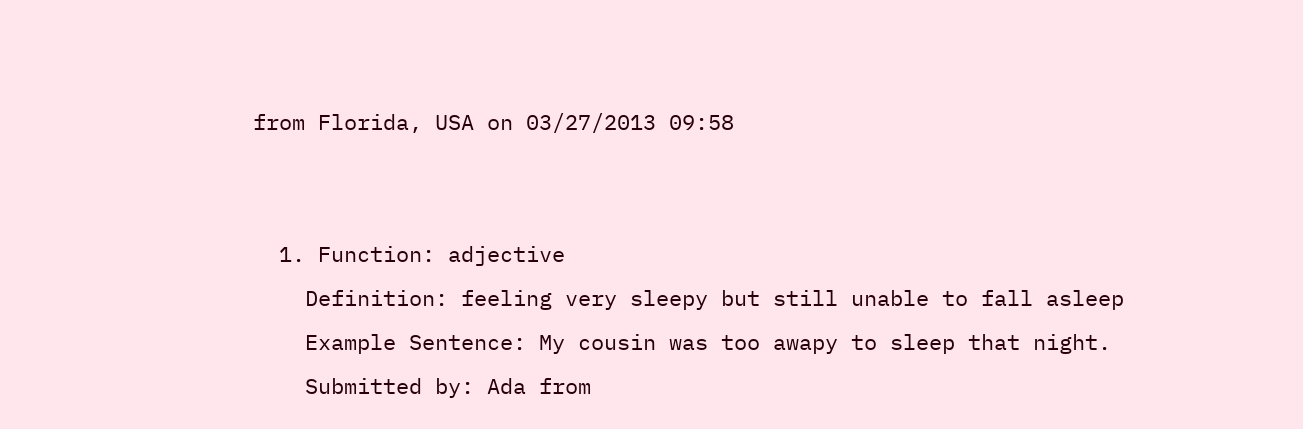from Florida, USA on 03/27/2013 09:58


  1. Function: adjective
    Definition: feeling very sleepy but still unable to fall asleep
    Example Sentence: My cousin was too awapy to sleep that night.
    Submitted by: Ada from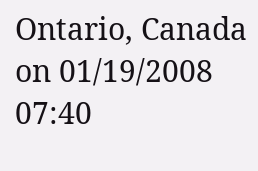Ontario, Canada on 01/19/2008 07:40